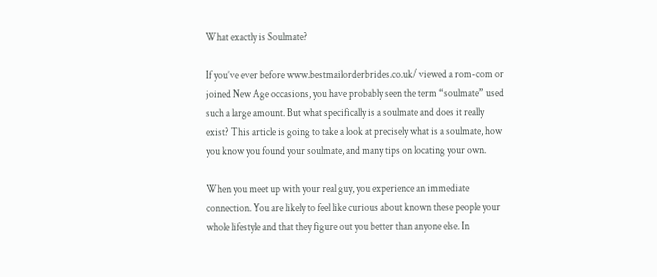What exactly is Soulmate?

If you’ve ever before www.bestmailorderbrides.co.uk/ viewed a rom-com or joined New Age occasions, you have probably seen the term “soulmate” used such a large amount. But what specifically is a soulmate and does it really exist? This article is going to take a look at precisely what is a soulmate, how you know you found your soulmate, and many tips on locating your own.

When you meet up with your real guy, you experience an immediate connection. You are likely to feel like curious about known these people your whole lifestyle and that they figure out you better than anyone else. In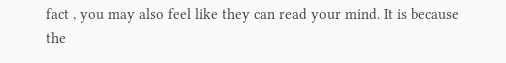fact , you may also feel like they can read your mind. It is because the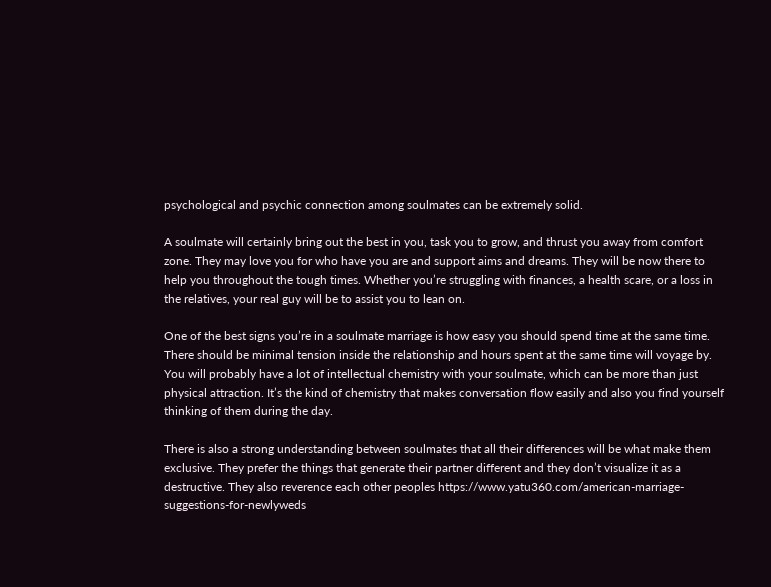psychological and psychic connection among soulmates can be extremely solid.

A soulmate will certainly bring out the best in you, task you to grow, and thrust you away from comfort zone. They may love you for who have you are and support aims and dreams. They will be now there to help you throughout the tough times. Whether you’re struggling with finances, a health scare, or a loss in the relatives, your real guy will be to assist you to lean on.

One of the best signs you’re in a soulmate marriage is how easy you should spend time at the same time. There should be minimal tension inside the relationship and hours spent at the same time will voyage by. You will probably have a lot of intellectual chemistry with your soulmate, which can be more than just physical attraction. It’s the kind of chemistry that makes conversation flow easily and also you find yourself thinking of them during the day.

There is also a strong understanding between soulmates that all their differences will be what make them exclusive. They prefer the things that generate their partner different and they don’t visualize it as a destructive. They also reverence each other peoples https://www.yatu360.com/american-marriage-suggestions-for-newlyweds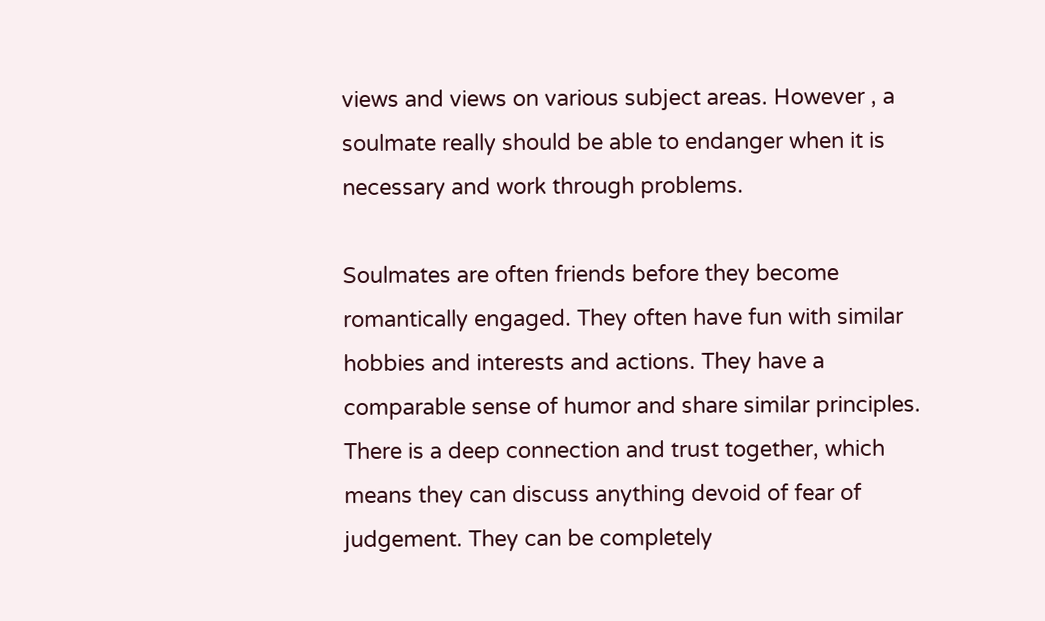views and views on various subject areas. However , a soulmate really should be able to endanger when it is necessary and work through problems.

Soulmates are often friends before they become romantically engaged. They often have fun with similar hobbies and interests and actions. They have a comparable sense of humor and share similar principles. There is a deep connection and trust together, which means they can discuss anything devoid of fear of judgement. They can be completely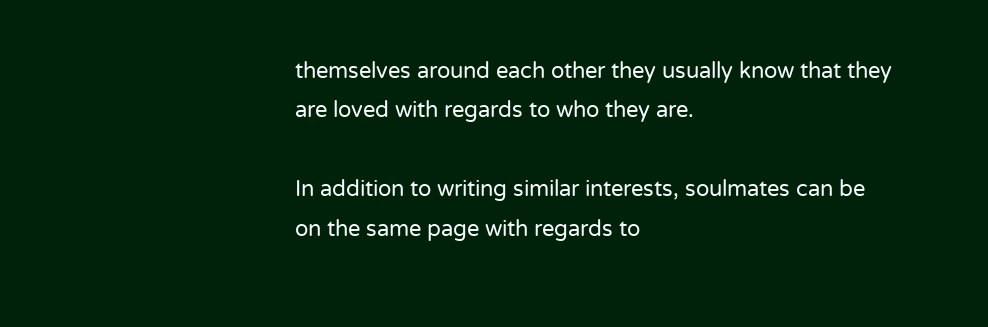themselves around each other they usually know that they are loved with regards to who they are.

In addition to writing similar interests, soulmates can be on the same page with regards to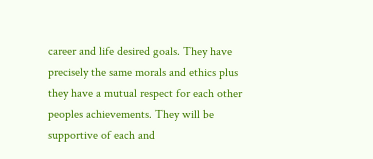career and life desired goals. They have precisely the same morals and ethics plus they have a mutual respect for each other peoples achievements. They will be supportive of each and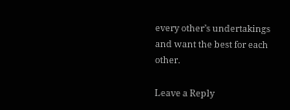every other’s undertakings and want the best for each other.

Leave a Reply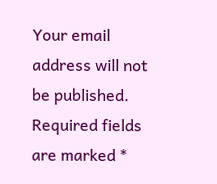Your email address will not be published. Required fields are marked *